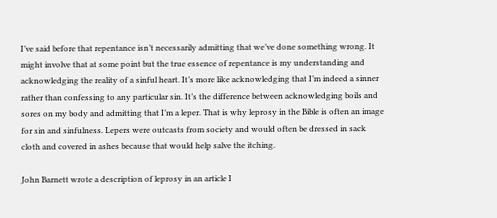I’ve said before that repentance isn’t necessarily admitting that we’ve done something wrong. It might involve that at some point but the true essence of repentance is my understanding and acknowledging the reality of a sinful heart. It’s more like acknowledging that I’m indeed a sinner rather than confessing to any particular sin. It’s the difference between acknowledging boils and sores on my body and admitting that I’m a leper. That is why leprosy in the Bible is often an image for sin and sinfulness. Lepers were outcasts from society and would often be dressed in sack cloth and covered in ashes because that would help salve the itching.

John Barnett wrote a description of leprosy in an article I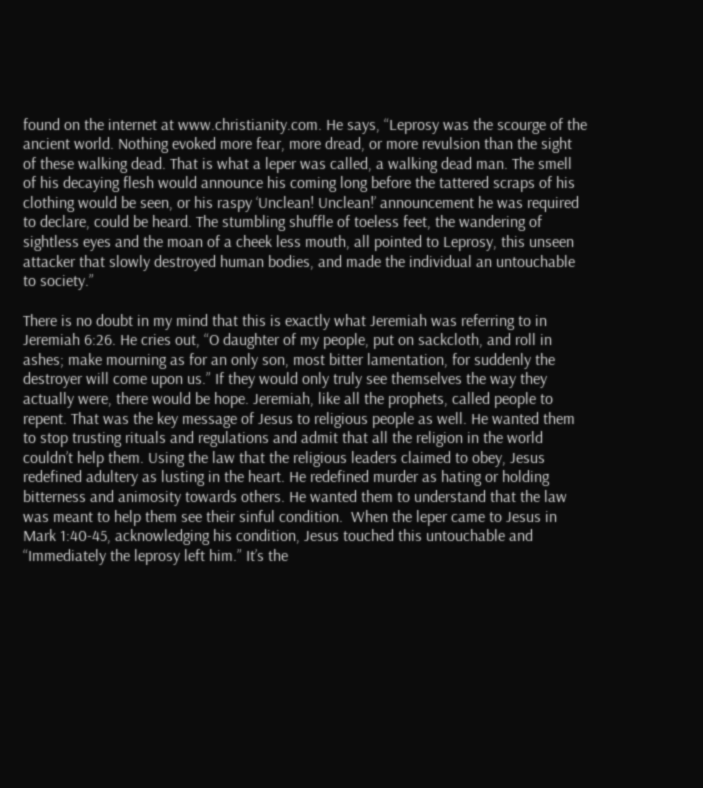found on the internet at www.christianity.com. He says, “Leprosy was the scourge of the ancient world. Nothing evoked more fear, more dread, or more revulsion than the sight of these walking dead. That is what a leper was called, a walking dead man. The smell of his decaying flesh would announce his coming long before the tattered scraps of his clothing would be seen, or his raspy ‘Unclean! Unclean!’ announcement he was required to declare, could be heard. The stumbling shuffle of toeless feet, the wandering of sightless eyes and the moan of a cheek less mouth, all pointed to Leprosy, this unseen attacker that slowly destroyed human bodies, and made the individual an untouchable to society.”

There is no doubt in my mind that this is exactly what Jeremiah was referring to in Jeremiah 6:26. He cries out, “O daughter of my people, put on sackcloth, and roll in ashes; make mourning as for an only son, most bitter lamentation, for suddenly the destroyer will come upon us.” If they would only truly see themselves the way they actually were, there would be hope. Jeremiah, like all the prophets, called people to repent. That was the key message of Jesus to religious people as well. He wanted them to stop trusting rituals and regulations and admit that all the religion in the world couldn’t help them. Using the law that the religious leaders claimed to obey, Jesus redefined adultery as lusting in the heart. He redefined murder as hating or holding bitterness and animosity towards others. He wanted them to understand that the law was meant to help them see their sinful condition.  When the leper came to Jesus in Mark 1:40-45, acknowledging his condition, Jesus touched this untouchable and “Immediately the leprosy left him.” It’s the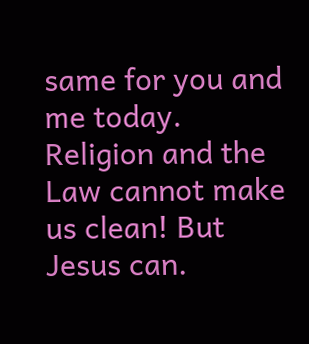same for you and me today. Religion and the Law cannot make us clean! But Jesus can.